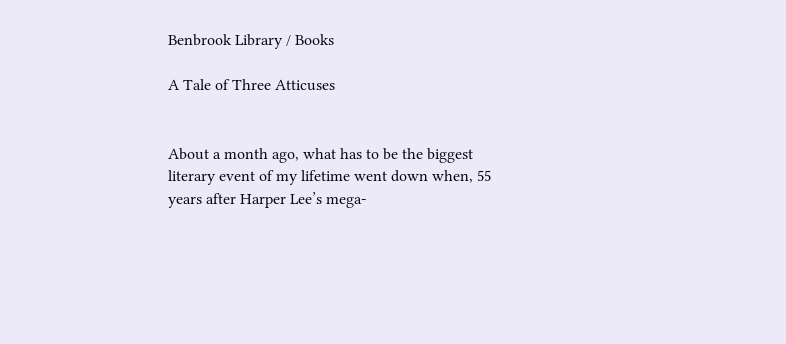Benbrook Library / Books

A Tale of Three Atticuses


About a month ago, what has to be the biggest literary event of my lifetime went down when, 55 years after Harper Lee’s mega-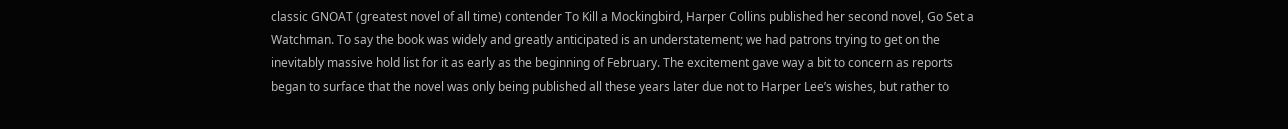classic GNOAT (greatest novel of all time) contender To Kill a Mockingbird, Harper Collins published her second novel, Go Set a Watchman. To say the book was widely and greatly anticipated is an understatement; we had patrons trying to get on the inevitably massive hold list for it as early as the beginning of February. The excitement gave way a bit to concern as reports began to surface that the novel was only being published all these years later due not to Harper Lee’s wishes, but rather to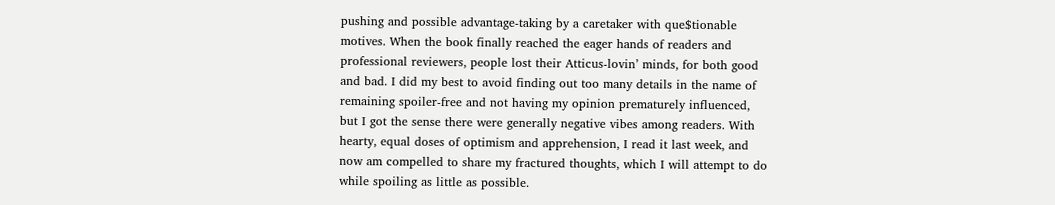pushing and possible advantage-taking by a caretaker with que$tionable motives. When the book finally reached the eager hands of readers and professional reviewers, people lost their Atticus-lovin’ minds, for both good and bad. I did my best to avoid finding out too many details in the name of remaining spoiler-free and not having my opinion prematurely influenced, but I got the sense there were generally negative vibes among readers. With hearty, equal doses of optimism and apprehension, I read it last week, and now am compelled to share my fractured thoughts, which I will attempt to do while spoiling as little as possible.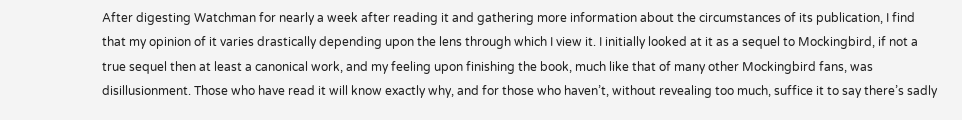After digesting Watchman for nearly a week after reading it and gathering more information about the circumstances of its publication, I find that my opinion of it varies drastically depending upon the lens through which I view it. I initially looked at it as a sequel to Mockingbird, if not a true sequel then at least a canonical work, and my feeling upon finishing the book, much like that of many other Mockingbird fans, was disillusionment. Those who have read it will know exactly why, and for those who haven’t, without revealing too much, suffice it to say there’s sadly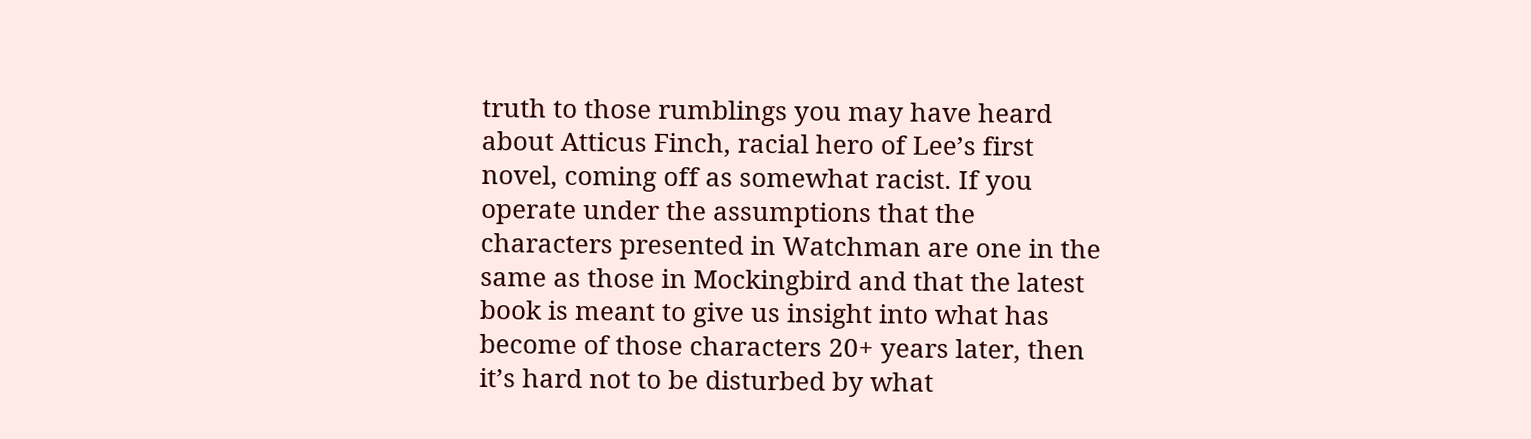truth to those rumblings you may have heard about Atticus Finch, racial hero of Lee’s first novel, coming off as somewhat racist. If you operate under the assumptions that the characters presented in Watchman are one in the same as those in Mockingbird and that the latest book is meant to give us insight into what has become of those characters 20+ years later, then it’s hard not to be disturbed by what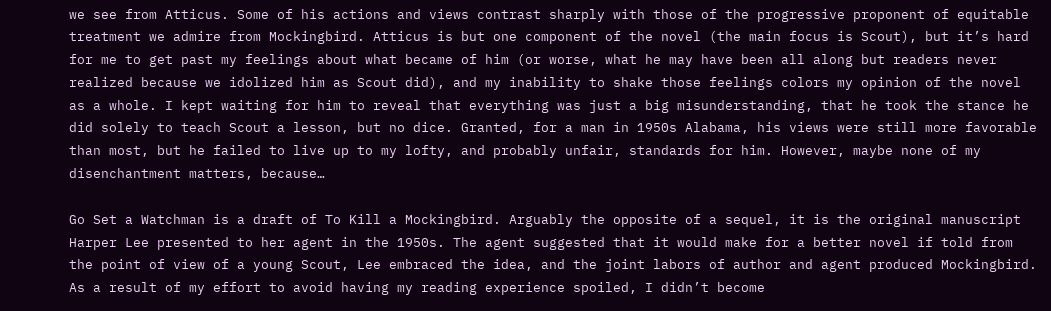we see from Atticus. Some of his actions and views contrast sharply with those of the progressive proponent of equitable treatment we admire from Mockingbird. Atticus is but one component of the novel (the main focus is Scout), but it’s hard for me to get past my feelings about what became of him (or worse, what he may have been all along but readers never realized because we idolized him as Scout did), and my inability to shake those feelings colors my opinion of the novel as a whole. I kept waiting for him to reveal that everything was just a big misunderstanding, that he took the stance he did solely to teach Scout a lesson, but no dice. Granted, for a man in 1950s Alabama, his views were still more favorable than most, but he failed to live up to my lofty, and probably unfair, standards for him. However, maybe none of my disenchantment matters, because…

Go Set a Watchman is a draft of To Kill a Mockingbird. Arguably the opposite of a sequel, it is the original manuscript Harper Lee presented to her agent in the 1950s. The agent suggested that it would make for a better novel if told from the point of view of a young Scout, Lee embraced the idea, and the joint labors of author and agent produced Mockingbird. As a result of my effort to avoid having my reading experience spoiled, I didn’t become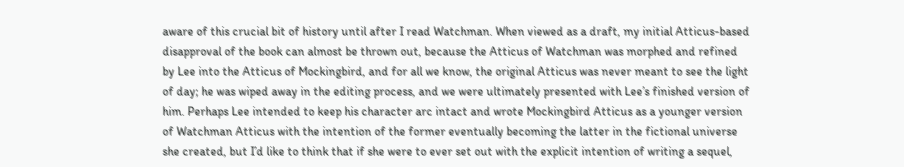aware of this crucial bit of history until after I read Watchman. When viewed as a draft, my initial Atticus-based disapproval of the book can almost be thrown out, because the Atticus of Watchman was morphed and refined by Lee into the Atticus of Mockingbird, and for all we know, the original Atticus was never meant to see the light of day; he was wiped away in the editing process, and we were ultimately presented with Lee’s finished version of him. Perhaps Lee intended to keep his character arc intact and wrote Mockingbird Atticus as a younger version of Watchman Atticus with the intention of the former eventually becoming the latter in the fictional universe she created, but I’d like to think that if she were to ever set out with the explicit intention of writing a sequel,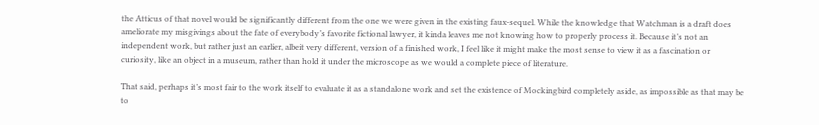the Atticus of that novel would be significantly different from the one we were given in the existing faux-sequel. While the knowledge that Watchman is a draft does ameliorate my misgivings about the fate of everybody’s favorite fictional lawyer, it kinda leaves me not knowing how to properly process it. Because it’s not an independent work, but rather just an earlier, albeit very different, version of a finished work, I feel like it might make the most sense to view it as a fascination or curiosity, like an object in a museum, rather than hold it under the microscope as we would a complete piece of literature.

That said, perhaps it’s most fair to the work itself to evaluate it as a standalone work and set the existence of Mockingbird completely aside, as impossible as that may be to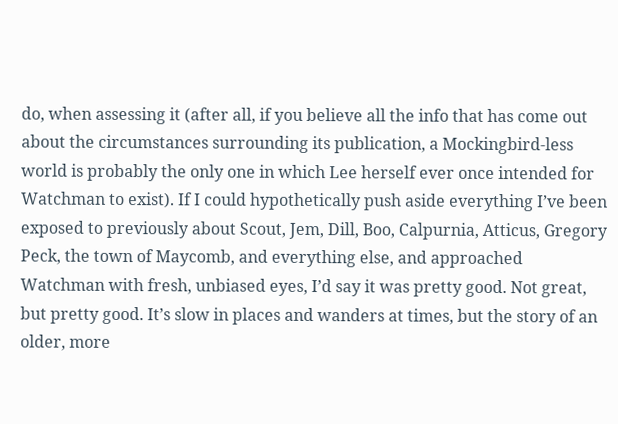do, when assessing it (after all, if you believe all the info that has come out about the circumstances surrounding its publication, a Mockingbird-less world is probably the only one in which Lee herself ever once intended for Watchman to exist). If I could hypothetically push aside everything I’ve been exposed to previously about Scout, Jem, Dill, Boo, Calpurnia, Atticus, Gregory Peck, the town of Maycomb, and everything else, and approached Watchman with fresh, unbiased eyes, I’d say it was pretty good. Not great, but pretty good. It’s slow in places and wanders at times, but the story of an older, more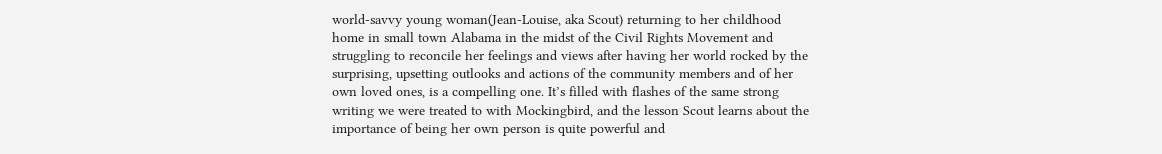world-savvy young woman(Jean-Louise, aka Scout) returning to her childhood home in small town Alabama in the midst of the Civil Rights Movement and struggling to reconcile her feelings and views after having her world rocked by the surprising, upsetting outlooks and actions of the community members and of her own loved ones, is a compelling one. It’s filled with flashes of the same strong writing we were treated to with Mockingbird, and the lesson Scout learns about the importance of being her own person is quite powerful and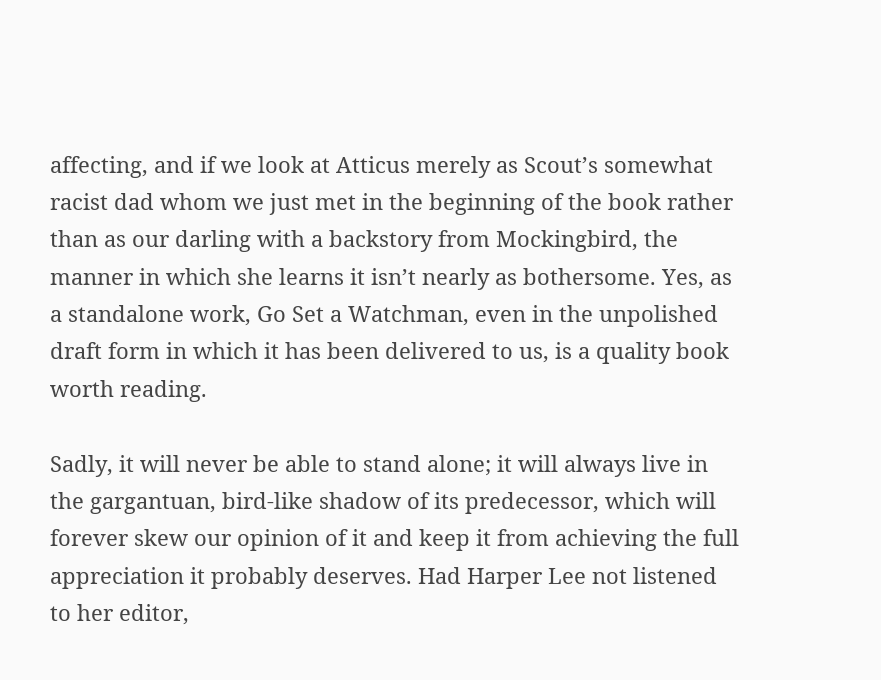affecting, and if we look at Atticus merely as Scout’s somewhat racist dad whom we just met in the beginning of the book rather than as our darling with a backstory from Mockingbird, the manner in which she learns it isn’t nearly as bothersome. Yes, as a standalone work, Go Set a Watchman, even in the unpolished draft form in which it has been delivered to us, is a quality book worth reading.

Sadly, it will never be able to stand alone; it will always live in the gargantuan, bird-like shadow of its predecessor, which will forever skew our opinion of it and keep it from achieving the full appreciation it probably deserves. Had Harper Lee not listened to her editor,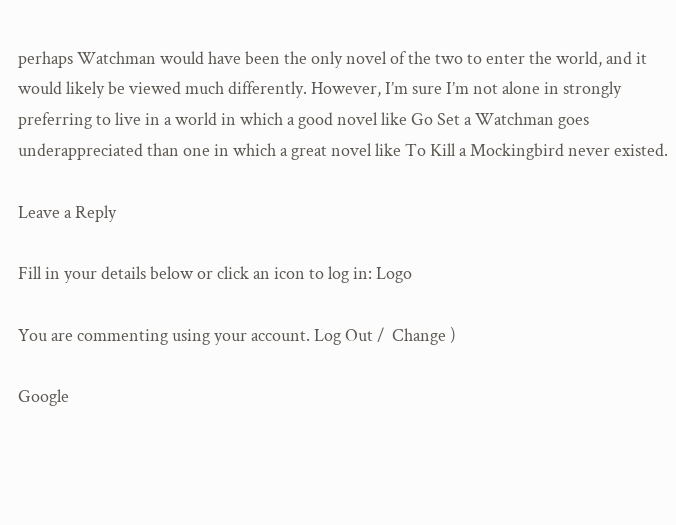perhaps Watchman would have been the only novel of the two to enter the world, and it would likely be viewed much differently. However, I’m sure I’m not alone in strongly preferring to live in a world in which a good novel like Go Set a Watchman goes underappreciated than one in which a great novel like To Kill a Mockingbird never existed.

Leave a Reply

Fill in your details below or click an icon to log in: Logo

You are commenting using your account. Log Out /  Change )

Google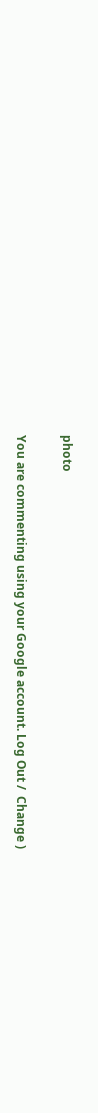photo

You are commenting using your Google account. Log Out /  Change )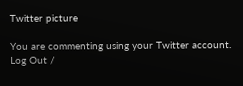Twitter picture

You are commenting using your Twitter account. Log Out /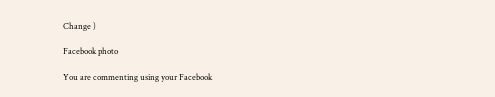Change )

Facebook photo

You are commenting using your Facebook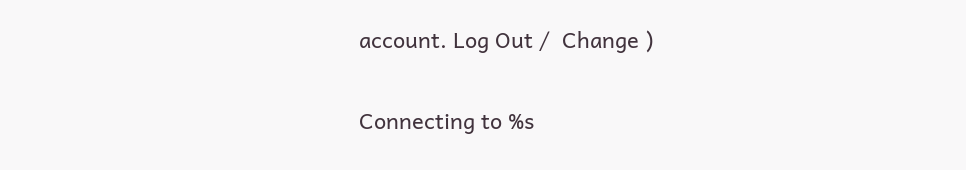account. Log Out /  Change )

Connecting to %s